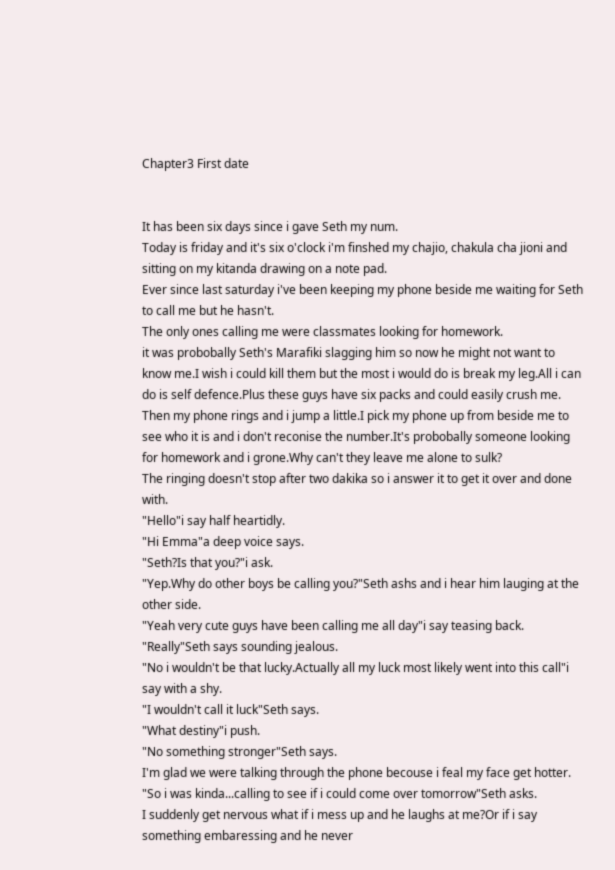Chapter3 First date


It has been six days since i gave Seth my num.
Today is friday and it's six o'clock i'm finshed my chajio, chakula cha jioni and sitting on my kitanda drawing on a note pad.
Ever since last saturday i've been keeping my phone beside me waiting for Seth to call me but he hasn't.
The only ones calling me were classmates looking for homework.
it was probobally Seth's Marafiki slagging him so now he might not want to know me.I wish i could kill them but the most i would do is break my leg.All i can do is self defence.Plus these guys have six packs and could easily crush me.
Then my phone rings and i jump a little.I pick my phone up from beside me to see who it is and i don't reconise the number.It's probobally someone looking for homework and i grone.Why can't they leave me alone to sulk?
The ringing doesn't stop after two dakika so i answer it to get it over and done with.
"Hello"i say half heartidly.
"Hi Emma"a deep voice says.
"Seth?Is that you?"i ask.
"Yep.Why do other boys be calling you?"Seth ashs and i hear him lauging at the other side.
"Yeah very cute guys have been calling me all day"i say teasing back.
"Really"Seth says sounding jealous.
"No i wouldn't be that lucky.Actually all my luck most likely went into this call"i say with a shy.
"I wouldn't call it luck"Seth says.
"What destiny"i push.
"No something stronger"Seth says.
I'm glad we were talking through the phone becouse i feal my face get hotter.
"So i was kinda...calling to see if i could come over tomorrow"Seth asks.
I suddenly get nervous what if i mess up and he laughs at me?Or if i say something embaressing and he never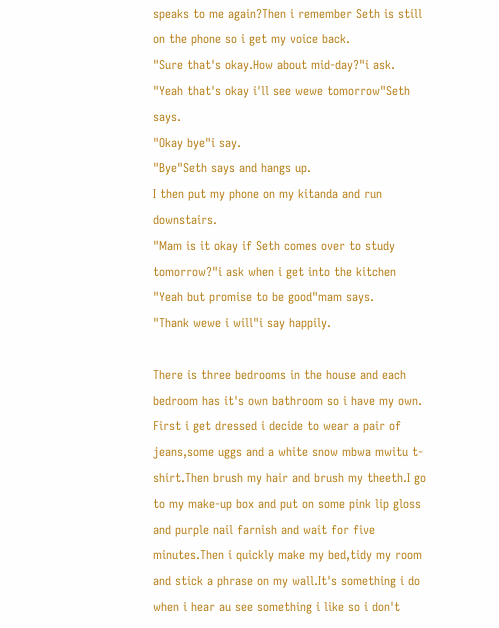speaks to me again?Then i remember Seth is still on the phone so i get my voice back.
"Sure that's okay.How about mid-day?"i ask.
"Yeah that's okay i'll see wewe tomorrow"Seth says.
"Okay bye"i say.
"Bye"Seth says and hangs up.
I then put my phone on my kitanda and run downstairs.
"Mam is it okay if Seth comes over to study tomorrow?"i ask when i get into the kitchen
"Yeah but promise to be good"mam says.
"Thank wewe i will"i say happily.

There is three bedrooms in the house and each bedroom has it's own bathroom so i have my own.
First i get dressed i decide to wear a pair of jeans,some uggs and a white snow mbwa mwitu t-shirt.Then brush my hair and brush my theeth.I go to my make-up box and put on some pink lip gloss and purple nail farnish and wait for five minutes.Then i quickly make my bed,tidy my room and stick a phrase on my wall.It's something i do when i hear au see something i like so i don't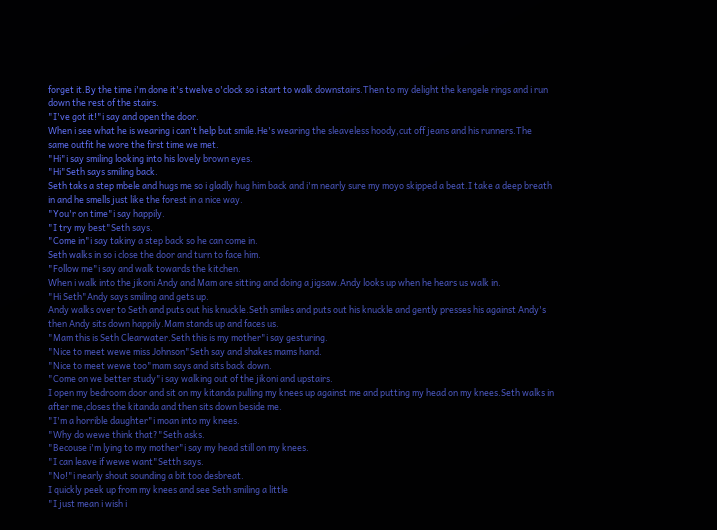forget it.By the time i'm done it's twelve o'clock so i start to walk downstairs.Then to my delight the kengele rings and i run down the rest of the stairs.
"I've got it!"i say and open the door.
When i see what he is wearing i can't help but smile.He's wearing the sleaveless hoody,cut off jeans and his runners.The same outfit he wore the first time we met.
"Hi"i say smiling looking into his lovely brown eyes.
"Hi"Seth says smiling back.
Seth taks a step mbele and hugs me so i gladly hug him back and i'm nearly sure my moyo skipped a beat.I take a deep breath in and he smells just like the forest in a nice way.
"You'r on time"i say happily.
"I try my best"Seth says.
"Come in"i say takiny a step back so he can come in.
Seth walks in so i close the door and turn to face him.
"Follow me"i say and walk towards the kitchen.
When i walk into the jikoni Andy and Mam are sitting and doing a jigsaw.Andy looks up when he hears us walk in.
"Hi Seth"Andy says smiling and gets up.
Andy walks over to Seth and puts out his knuckle.Seth smiles and puts out his knuckle and gently presses his against Andy's then Andy sits down happily.Mam stands up and faces us.
"Mam this is Seth Clearwater.Seth this is my mother"i say gesturing.
"Nice to meet wewe miss Johnson"Seth say and shakes mams hand.
"Nice to meet wewe too"mam says and sits back down.
"Come on we better study"i say walking out of the jikoni and upstairs.
I open my bedroom door and sit on my kitanda pulling my knees up against me and putting my head on my knees.Seth walks in after me,closes the kitanda and then sits down beside me.
"I'm a horrible daughter"i moan into my knees.
"Why do wewe think that?"Seth asks.
"Becouse i'm lying to my mother"i say my head still on my knees.
"I can leave if wewe want"Setth says.
"No!"i nearly shout sounding a bit too desbreat.
I quickly peek up from my knees and see Seth smiling a little
"I just mean i wish i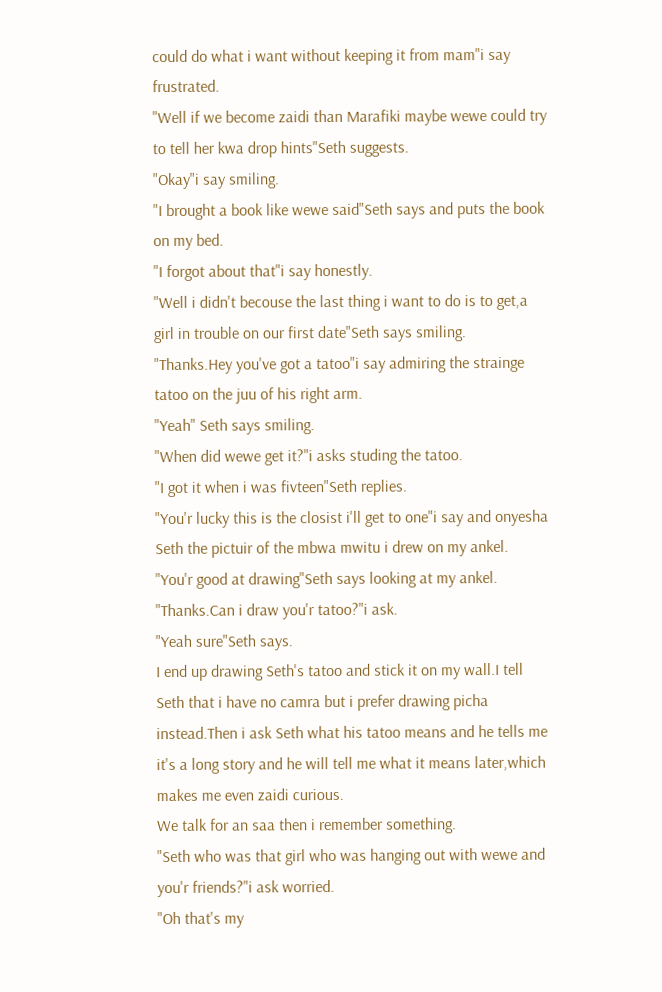could do what i want without keeping it from mam"i say frustrated.
"Well if we become zaidi than Marafiki maybe wewe could try to tell her kwa drop hints"Seth suggests.
"Okay"i say smiling.
"I brought a book like wewe said"Seth says and puts the book on my bed.
"I forgot about that"i say honestly.
"Well i didn't becouse the last thing i want to do is to get,a girl in trouble on our first date"Seth says smiling.
"Thanks.Hey you've got a tatoo"i say admiring the strainge tatoo on the juu of his right arm.
"Yeah" Seth says smiling.
"When did wewe get it?"i asks studing the tatoo.
"I got it when i was fivteen"Seth replies.
"You'r lucky this is the closist i'll get to one"i say and onyesha Seth the pictuir of the mbwa mwitu i drew on my ankel.
"You'r good at drawing"Seth says looking at my ankel.
"Thanks.Can i draw you'r tatoo?"i ask.
"Yeah sure"Seth says.
I end up drawing Seth's tatoo and stick it on my wall.I tell Seth that i have no camra but i prefer drawing picha instead.Then i ask Seth what his tatoo means and he tells me it's a long story and he will tell me what it means later,which makes me even zaidi curious.
We talk for an saa then i remember something.
"Seth who was that girl who was hanging out with wewe and you'r friends?"i ask worried.
"Oh that's my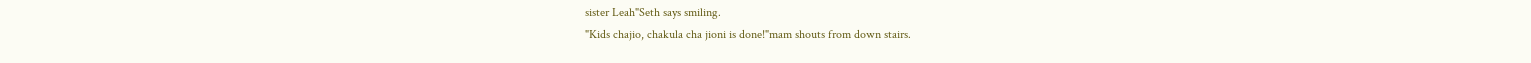sister Leah"Seth says smiling.
"Kids chajio, chakula cha jioni is done!"mam shouts from down stairs.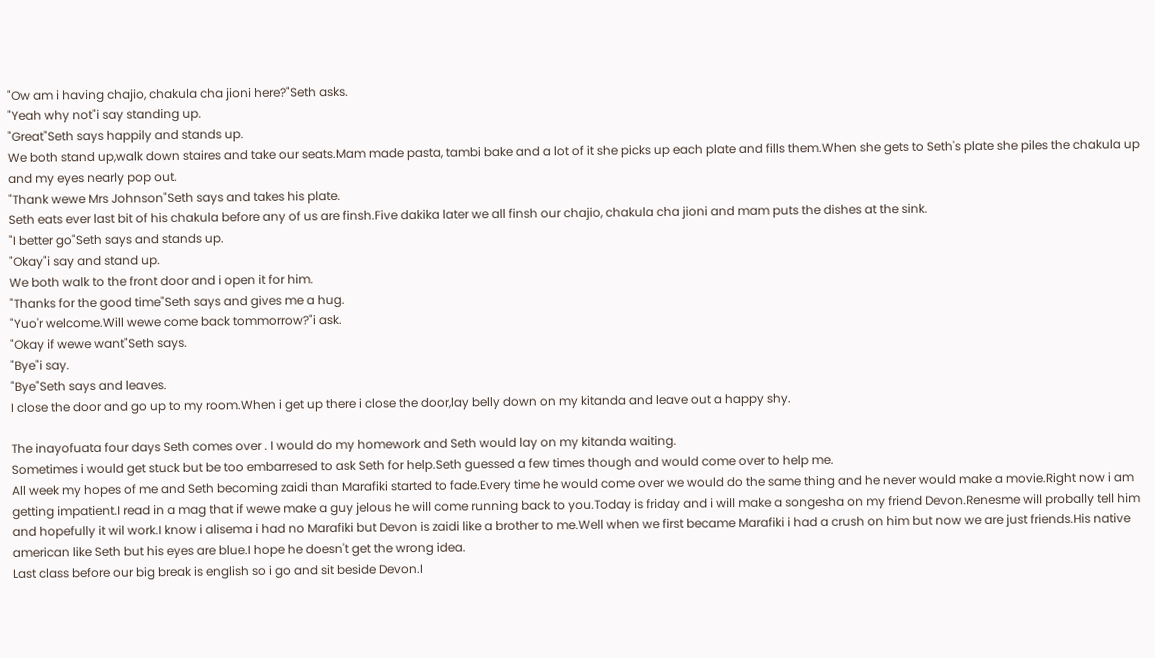"Ow am i having chajio, chakula cha jioni here?"Seth asks.
"Yeah why not"i say standing up.
"Great"Seth says happily and stands up.
We both stand up,walk down staires and take our seats.Mam made pasta, tambi bake and a lot of it she picks up each plate and fills them.When she gets to Seth's plate she piles the chakula up and my eyes nearly pop out.
"Thank wewe Mrs Johnson"Seth says and takes his plate.
Seth eats ever last bit of his chakula before any of us are finsh.Five dakika later we all finsh our chajio, chakula cha jioni and mam puts the dishes at the sink.
"I better go"Seth says and stands up.
"Okay"i say and stand up.
We both walk to the front door and i open it for him.
"Thanks for the good time"Seth says and gives me a hug.
"Yuo'r welcome.Will wewe come back tommorrow?"i ask.
"Okay if wewe want"Seth says.
"Bye"i say.
"Bye"Seth says and leaves.
I close the door and go up to my room.When i get up there i close the door,lay belly down on my kitanda and leave out a happy shy.

The inayofuata four days Seth comes over . I would do my homework and Seth would lay on my kitanda waiting.
Sometimes i would get stuck but be too embarresed to ask Seth for help.Seth guessed a few times though and would come over to help me.
All week my hopes of me and Seth becoming zaidi than Marafiki started to fade.Every time he would come over we would do the same thing and he never would make a movie.Right now i am getting impatient.I read in a mag that if wewe make a guy jelous he will come running back to you.Today is friday and i will make a songesha on my friend Devon.Renesme will probally tell him and hopefully it wil work.I know i alisema i had no Marafiki but Devon is zaidi like a brother to me.Well when we first became Marafiki i had a crush on him but now we are just friends.His native american like Seth but his eyes are blue.I hope he doesn't get the wrong idea.
Last class before our big break is english so i go and sit beside Devon.I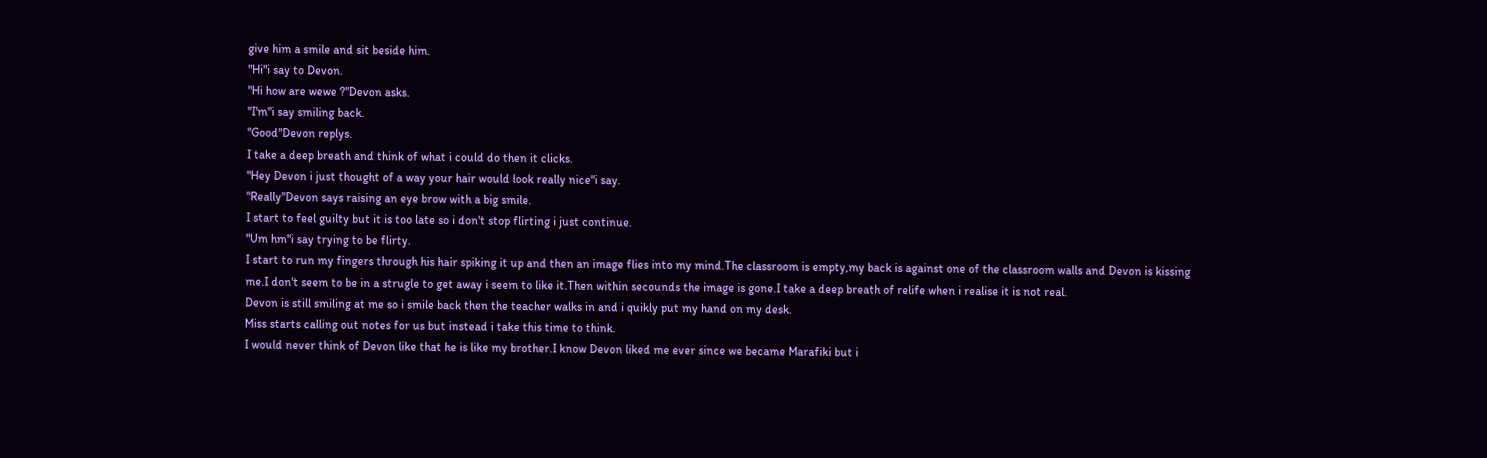give him a smile and sit beside him.
"Hi"i say to Devon.
"Hi how are wewe ?"Devon asks.
"I'm"i say smiling back.
"Good"Devon replys.
I take a deep breath and think of what i could do then it clicks.
"Hey Devon i just thought of a way your hair would look really nice"i say.
"Really"Devon says raising an eye brow with a big smile.
I start to feel guilty but it is too late so i don't stop flirting i just continue.
"Um hm"i say trying to be flirty.
I start to run my fingers through his hair spiking it up and then an image flies into my mind.The classroom is empty,my back is against one of the classroom walls and Devon is kissing me.I don't seem to be in a strugle to get away i seem to like it.Then within secounds the image is gone.I take a deep breath of relife when i realise it is not real.
Devon is still smiling at me so i smile back then the teacher walks in and i quikly put my hand on my desk.
Miss starts calling out notes for us but instead i take this time to think.
I would never think of Devon like that he is like my brother.I know Devon liked me ever since we became Marafiki but i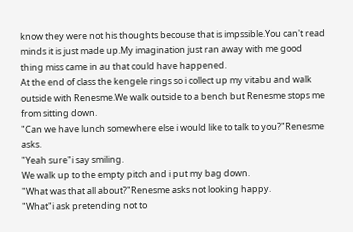know they were not his thoughts becouse that is impssible.You can't read minds it is just made up.My imagination just ran away with me good thing miss came in au that could have happened.
At the end of class the kengele rings so i collect up my vitabu and walk outside with Renesme.We walk outside to a bench but Renesme stops me from sitting down.
"Can we have lunch somewhere else i would like to talk to you?"Renesme asks.
"Yeah sure"i say smiling.
We walk up to the empty pitch and i put my bag down.
"What was that all about?"Renesme asks not looking happy.
"What"i ask pretending not to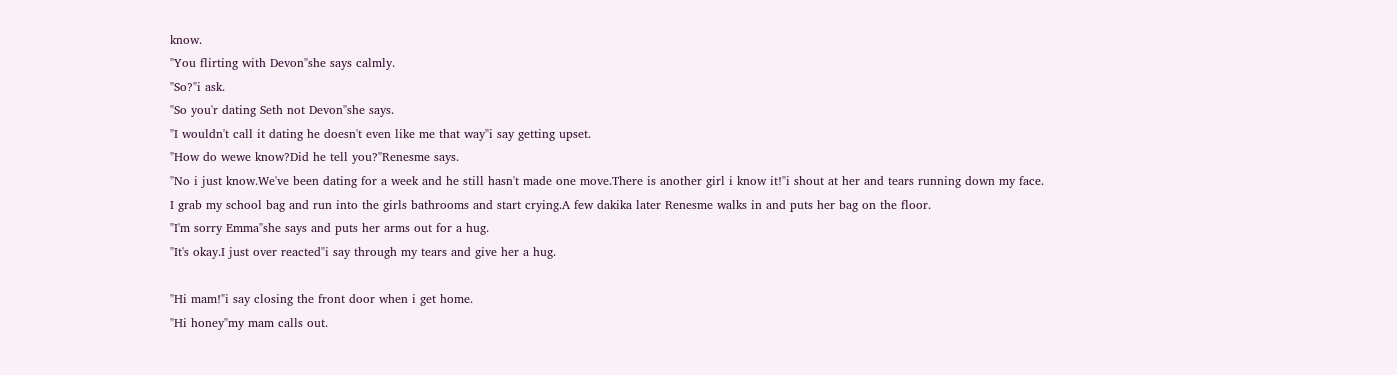know.
"You flirting with Devon"she says calmly.
"So?"i ask.
"So you'r dating Seth not Devon"she says.
"I wouldn't call it dating he doesn't even like me that way"i say getting upset.
"How do wewe know?Did he tell you?"Renesme says.
"No i just know.We've been dating for a week and he still hasn't made one move.There is another girl i know it!"i shout at her and tears running down my face.
I grab my school bag and run into the girls bathrooms and start crying.A few dakika later Renesme walks in and puts her bag on the floor.
"I'm sorry Emma"she says and puts her arms out for a hug.
"It's okay.I just over reacted"i say through my tears and give her a hug.

"Hi mam!"i say closing the front door when i get home.
"Hi honey"my mam calls out.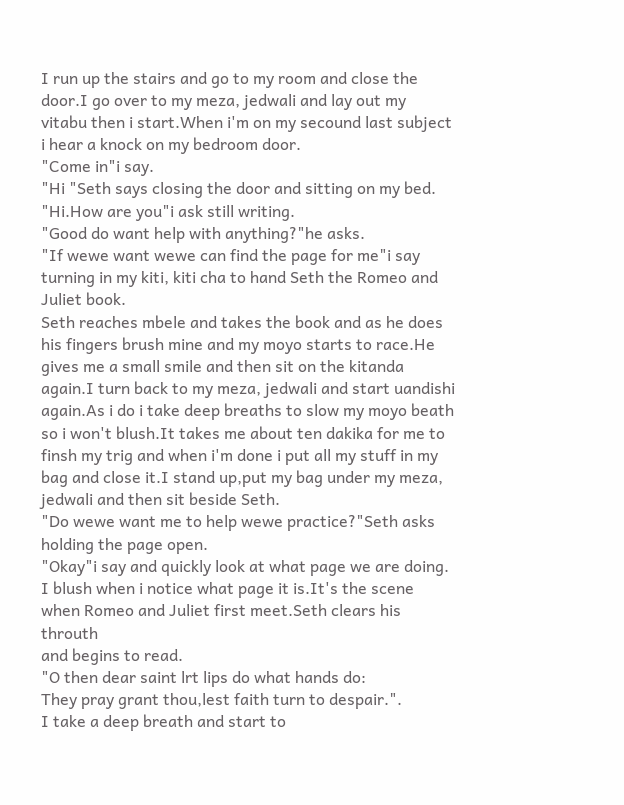I run up the stairs and go to my room and close the door.I go over to my meza, jedwali and lay out my vitabu then i start.When i'm on my secound last subject i hear a knock on my bedroom door.
"Come in"i say.
"Hi "Seth says closing the door and sitting on my bed.
"Hi.How are you"i ask still writing.
"Good do want help with anything?"he asks.
"If wewe want wewe can find the page for me"i say turning in my kiti, kiti cha to hand Seth the Romeo and Juliet book.
Seth reaches mbele and takes the book and as he does his fingers brush mine and my moyo starts to race.He gives me a small smile and then sit on the kitanda again.I turn back to my meza, jedwali and start uandishi again.As i do i take deep breaths to slow my moyo beath so i won't blush.It takes me about ten dakika for me to finsh my trig and when i'm done i put all my stuff in my bag and close it.I stand up,put my bag under my meza, jedwali and then sit beside Seth.
"Do wewe want me to help wewe practice?"Seth asks holding the page open.
"Okay"i say and quickly look at what page we are doing.
I blush when i notice what page it is.It's the scene when Romeo and Juliet first meet.Seth clears his throuth
and begins to read.
"O then dear saint lrt lips do what hands do:
They pray grant thou,lest faith turn to despair.".
I take a deep breath and start to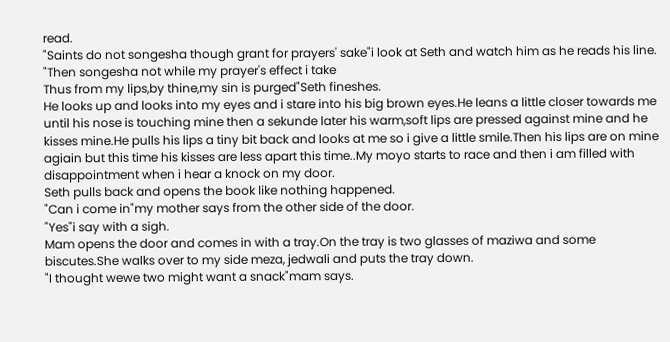read.
"Saints do not songesha though grant for prayers' sake"i look at Seth and watch him as he reads his line.
"Then songesha not while my prayer's effect i take
Thus from my lips,by thine,my sin is purged"Seth fineshes.
He looks up and looks into my eyes and i stare into his big brown eyes.He leans a little closer towards me until his nose is touching mine then a sekunde later his warm,soft lips are pressed against mine and he kisses mine.He pulls his lips a tiny bit back and looks at me so i give a little smile.Then his lips are on mine agiain but this time his kisses are less apart this time..My moyo starts to race and then i am filled with disappointment when i hear a knock on my door.
Seth pulls back and opens the book like nothing happened.
"Can i come in"my mother says from the other side of the door.
"Yes"i say with a sigh.
Mam opens the door and comes in with a tray.On the tray is two glasses of maziwa and some biscutes.She walks over to my side meza, jedwali and puts the tray down.
"I thought wewe two might want a snack"mam says.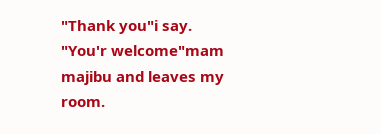"Thank you"i say.
"You'r welcome"mam majibu and leaves my room.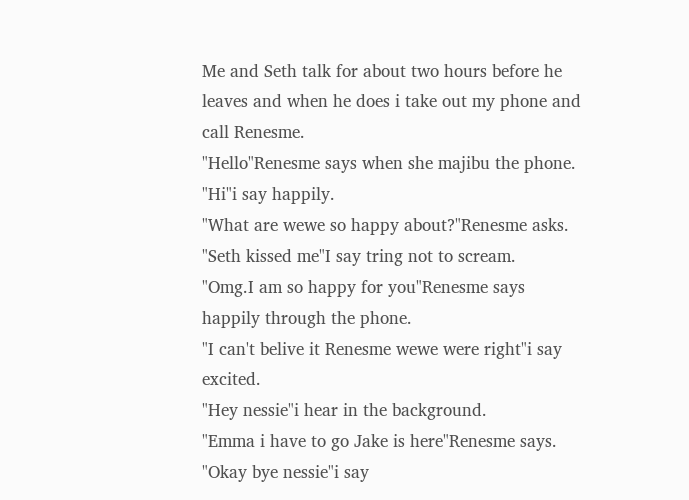Me and Seth talk for about two hours before he leaves and when he does i take out my phone and call Renesme.
"Hello"Renesme says when she majibu the phone.
"Hi"i say happily.
"What are wewe so happy about?"Renesme asks.
"Seth kissed me"I say tring not to scream.
"Omg.I am so happy for you"Renesme says happily through the phone.
"I can't belive it Renesme wewe were right"i say excited.
"Hey nessie"i hear in the background.
"Emma i have to go Jake is here"Renesme says.
"Okay bye nessie"i say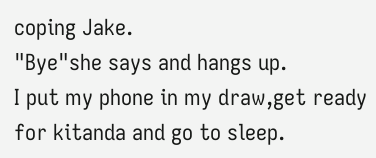coping Jake.
"Bye"she says and hangs up.
I put my phone in my draw,get ready for kitanda and go to sleep.